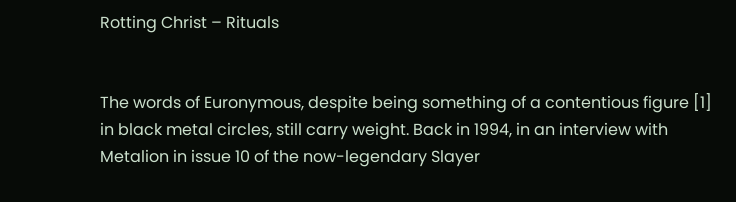Rotting Christ – Rituals


The words of Euronymous, despite being something of a contentious figure [1] in black metal circles, still carry weight. Back in 1994, in an interview with Metalion in issue 10 of the now-legendary Slayer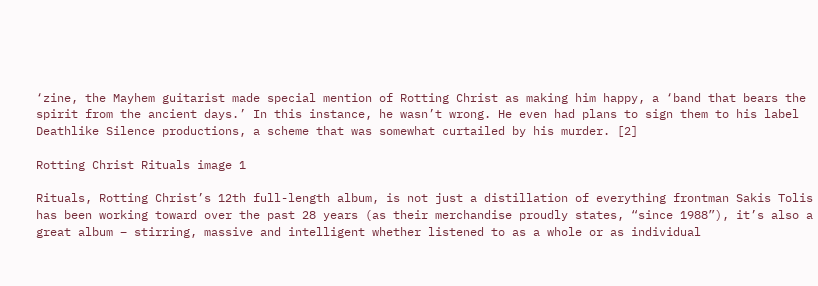‘zine, the Mayhem guitarist made special mention of Rotting Christ as making him happy, a ‘band that bears the spirit from the ancient days.’ In this instance, he wasn’t wrong. He even had plans to sign them to his label Deathlike Silence productions, a scheme that was somewhat curtailed by his murder. [2]

Rotting Christ Rituals image 1

Rituals, Rotting Christ’s 12th full-length album, is not just a distillation of everything frontman Sakis Tolis has been working toward over the past 28 years (as their merchandise proudly states, “since 1988”), it’s also a great album – stirring, massive and intelligent whether listened to as a whole or as individual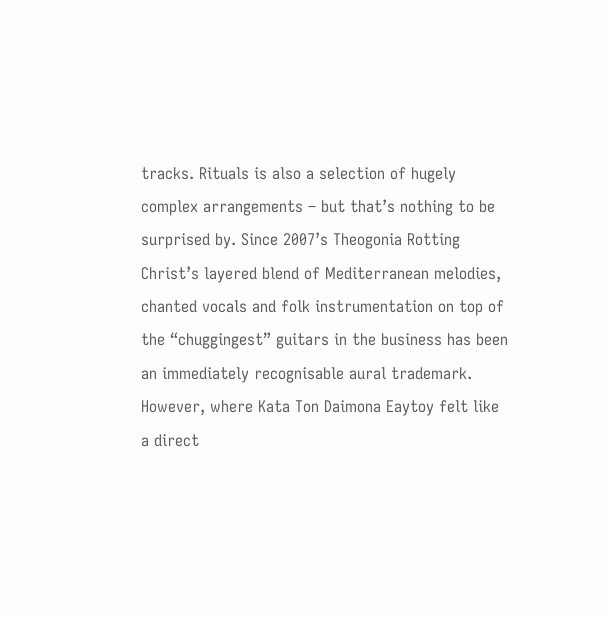tracks. Rituals is also a selection of hugely complex arrangements – but that’s nothing to be surprised by. Since 2007’s Theogonia Rotting Christ’s layered blend of Mediterranean melodies, chanted vocals and folk instrumentation on top of the “chuggingest” guitars in the business has been an immediately recognisable aural trademark. However, where Kata Ton Daimona Eaytoy felt like a direct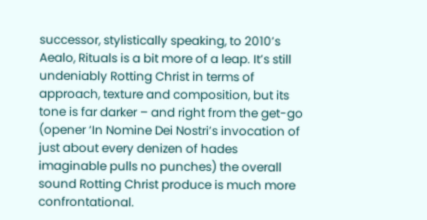successor, stylistically speaking, to 2010’s Aealo, Rituals is a bit more of a leap. It’s still undeniably Rotting Christ in terms of approach, texture and composition, but its tone is far darker – and right from the get-go (opener ‘In Nomine Dei Nostri’s invocation of just about every denizen of hades imaginable pulls no punches) the overall sound Rotting Christ produce is much more confrontational.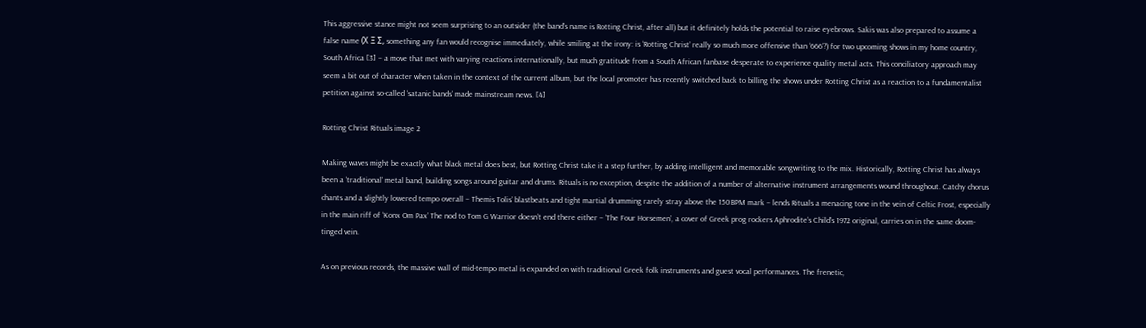This aggressive stance might not seem surprising to an outsider (the band’s name is Rotting Christ, after all) but it definitely holds the potential to raise eyebrows. Sakis was also prepared to assume a false name (Χ Ξ Σ, something any fan would recognise immediately, while smiling at the irony: is ‘Rotting Christ’ really so much more offensive than ‘666’?) for two upcoming shows in my home country, South Africa [3] – a move that met with varying reactions internationally, but much gratitude from a South African fanbase desperate to experience quality metal acts. This conciliatory approach may seem a bit out of character when taken in the context of the current album, but the local promoter has recently switched back to billing the shows under Rotting Christ as a reaction to a fundamentalist petition against so-called ‘satanic bands’ made mainstream news. [4]

Rotting Christ Rituals image 2

Making waves might be exactly what black metal does best, but Rotting Christ take it a step further, by adding intelligent and memorable songwriting to the mix. Historically, Rotting Christ has always been a ‘traditional’ metal band, building songs around guitar and drums. Rituals is no exception, despite the addition of a number of alternative instrument arrangements wound throughout. Catchy chorus chants and a slightly lowered tempo overall – Themis Tolis’ blastbeats and tight martial drumming rarely stray above the 150BPM mark – lends Rituals a menacing tone in the vein of Celtic Frost, especially in the main riff of ‘Konx Om Pax’ The nod to Tom G Warrior doesn’t end there either – ‘The Four Horsemen’, a cover of Greek prog rockers Aphrodite’s Child’s 1972 original, carries on in the same doom-tinged vein.

As on previous records, the massive wall of mid-tempo metal is expanded on with traditional Greek folk instruments and guest vocal performances. The frenetic,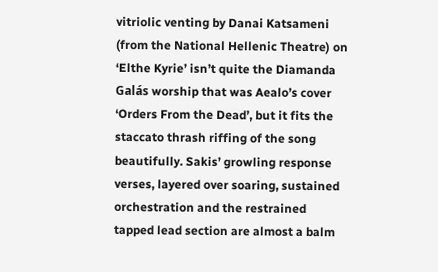vitriolic venting by Danai Katsameni (from the National Hellenic Theatre) on ‘Elthe Kyrie’ isn’t quite the Diamanda Galás worship that was Aealo’s cover ‘Orders From the Dead’, but it fits the staccato thrash riffing of the song beautifully. Sakis’ growling response verses, layered over soaring, sustained orchestration and the restrained tapped lead section are almost a balm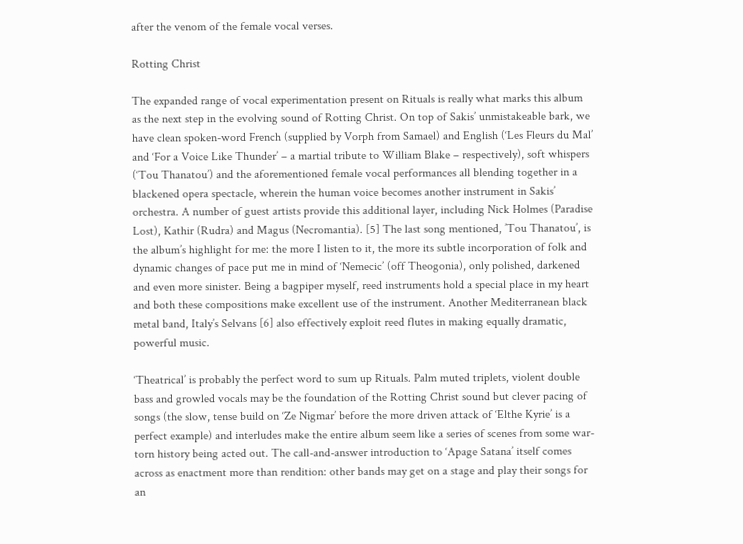after the venom of the female vocal verses.

Rotting Christ

The expanded range of vocal experimentation present on Rituals is really what marks this album as the next step in the evolving sound of Rotting Christ. On top of Sakis’ unmistakeable bark, we have clean spoken-word French (supplied by Vorph from Samael) and English (‘Les Fleurs du Mal’ and ‘For a Voice Like Thunder’ – a martial tribute to William Blake – respectively), soft whispers (‘Tou Thanatou’) and the aforementioned female vocal performances all blending together in a blackened opera spectacle, wherein the human voice becomes another instrument in Sakis’ orchestra. A number of guest artists provide this additional layer, including Nick Holmes (Paradise Lost), Kathir (Rudra) and Magus (Necromantia). [5] The last song mentioned, ’Tou Thanatou’, is the album’s highlight for me: the more I listen to it, the more its subtle incorporation of folk and dynamic changes of pace put me in mind of ‘Nemecic’ (off Theogonia), only polished, darkened and even more sinister. Being a bagpiper myself, reed instruments hold a special place in my heart and both these compositions make excellent use of the instrument. Another Mediterranean black metal band, Italy’s Selvans [6] also effectively exploit reed flutes in making equally dramatic, powerful music.

‘Theatrical’ is probably the perfect word to sum up Rituals. Palm muted triplets, violent double bass and growled vocals may be the foundation of the Rotting Christ sound but clever pacing of songs (the slow, tense build on ‘Ze Nigmar’ before the more driven attack of ‘Elthe Kyrie’ is a perfect example) and interludes make the entire album seem like a series of scenes from some war-torn history being acted out. The call-and-answer introduction to ‘Apage Satana’ itself comes across as enactment more than rendition: other bands may get on a stage and play their songs for an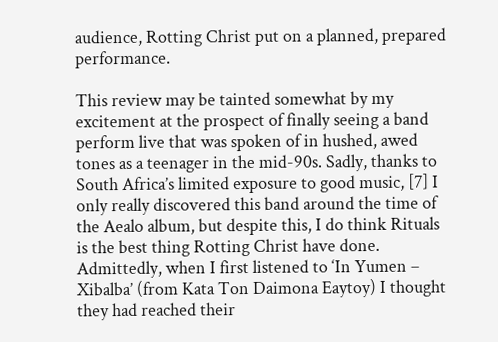audience, Rotting Christ put on a planned, prepared performance.

This review may be tainted somewhat by my excitement at the prospect of finally seeing a band perform live that was spoken of in hushed, awed tones as a teenager in the mid-90s. Sadly, thanks to South Africa’s limited exposure to good music, [7] I only really discovered this band around the time of the Aealo album, but despite this, I do think Rituals is the best thing Rotting Christ have done. Admittedly, when I first listened to ‘In Yumen – Xibalba’ (from Kata Ton Daimona Eaytoy) I thought they had reached their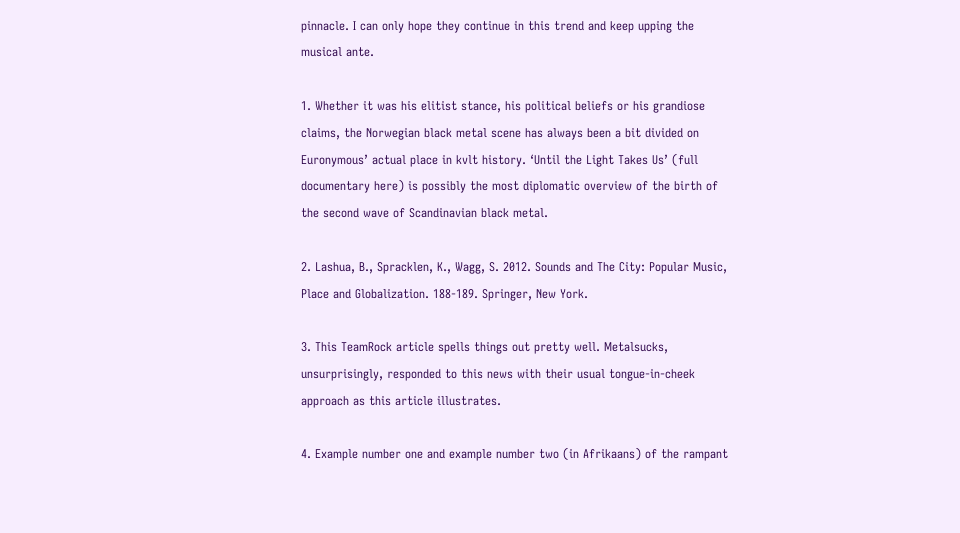pinnacle. I can only hope they continue in this trend and keep upping the musical ante.

1. Whether it was his elitist stance, his political beliefs or his grandiose claims, the Norwegian black metal scene has always been a bit divided on Euronymous’ actual place in kvlt history. ‘Until the Light Takes Us’ (full documentary here) is possibly the most diplomatic overview of the birth of the second wave of Scandinavian black metal.

2. Lashua, B., Spracklen, K., Wagg, S. 2012. Sounds and The City: Popular Music, Place and Globalization. 188-189. Springer, New York.

3. This TeamRock article spells things out pretty well. Metalsucks, unsurprisingly, responded to this news with their usual tongue-in-cheek approach as this article illustrates.

4. Example number one and example number two (in Afrikaans) of the rampant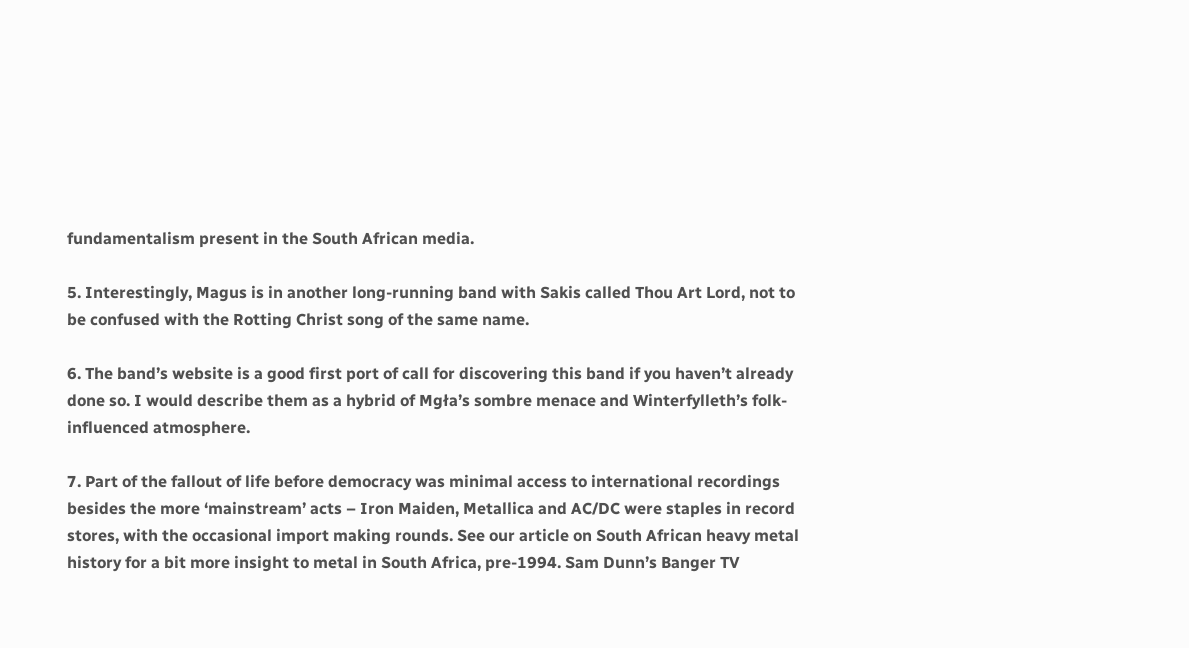fundamentalism present in the South African media.

5. Interestingly, Magus is in another long-running band with Sakis called Thou Art Lord, not to be confused with the Rotting Christ song of the same name.

6. The band’s website is a good first port of call for discovering this band if you haven’t already done so. I would describe them as a hybrid of Mgła’s sombre menace and Winterfylleth’s folk-influenced atmosphere.

7. Part of the fallout of life before democracy was minimal access to international recordings besides the more ‘mainstream’ acts – Iron Maiden, Metallica and AC/DC were staples in record stores, with the occasional import making rounds. See our article on South African heavy metal history for a bit more insight to metal in South Africa, pre-1994. Sam Dunn’s Banger TV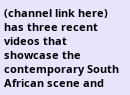(channel link here) has three recent videos that showcase the contemporary South African scene and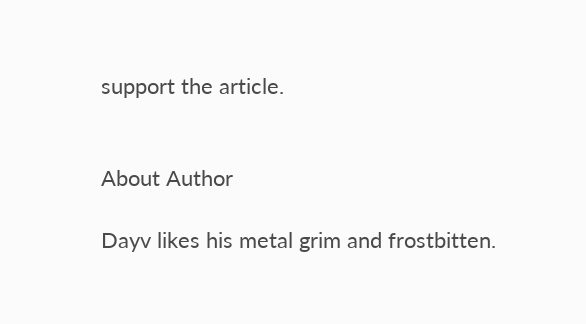support the article.


About Author

Dayv likes his metal grim and frostbitten.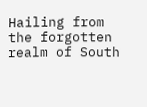Hailing from the forgotten realm of South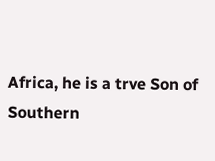Africa, he is a trve Son of Southern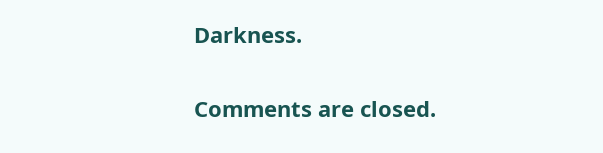Darkness.

Comments are closed.